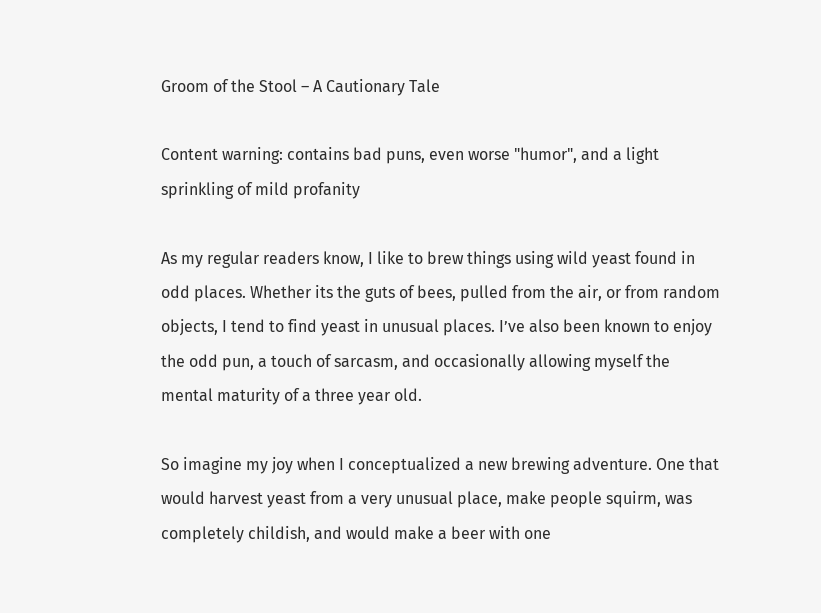Groom of the Stool – A Cautionary Tale

Content warning: contains bad puns, even worse "humor", and a light sprinkling of mild profanity

As my regular readers know, I like to brew things using wild yeast found in odd places. Whether its the guts of bees, pulled from the air, or from random objects, I tend to find yeast in unusual places. I’ve also been known to enjoy the odd pun, a touch of sarcasm, and occasionally allowing myself the mental maturity of a three year old.

So imagine my joy when I conceptualized a new brewing adventure. One that would harvest yeast from a very unusual place, make people squirm, was completely childish, and would make a beer with one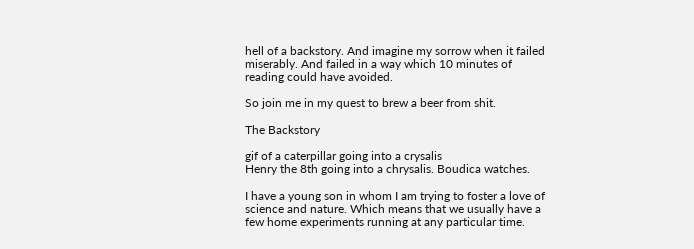hell of a backstory. And imagine my sorrow when it failed miserably. And failed in a way which 10 minutes of reading could have avoided.

So join me in my quest to brew a beer from shit.

The Backstory

gif of a caterpillar going into a crysalis
Henry the 8th going into a chrysalis. Boudica watches.

I have a young son in whom I am trying to foster a love of science and nature. Which means that we usually have a few home experiments running at any particular time.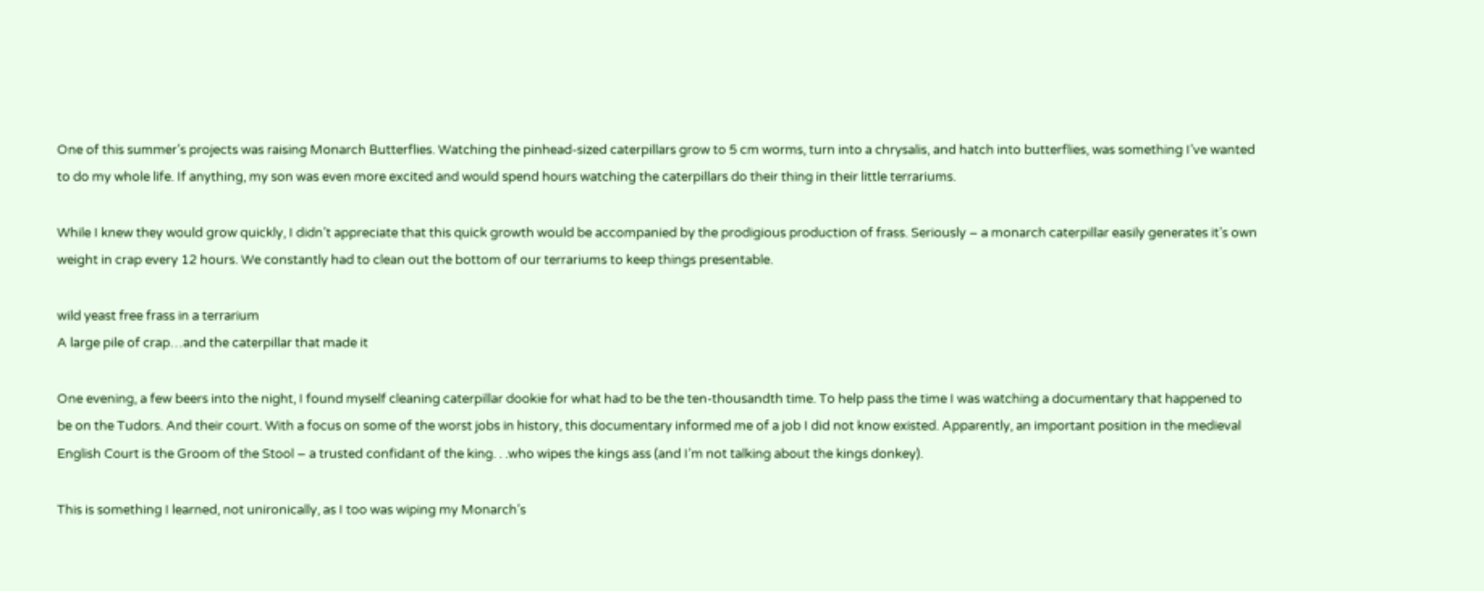One of this summer’s projects was raising Monarch Butterflies. Watching the pinhead-sized caterpillars grow to 5 cm worms, turn into a chrysalis, and hatch into butterflies, was something I’ve wanted to do my whole life. If anything, my son was even more excited and would spend hours watching the caterpillars do their thing in their little terrariums.

While I knew they would grow quickly, I didn’t appreciate that this quick growth would be accompanied by the prodigious production of frass. Seriously – a monarch caterpillar easily generates it’s own weight in crap every 12 hours. We constantly had to clean out the bottom of our terrariums to keep things presentable.

wild yeast free frass in a terrarium
A large pile of crap…and the caterpillar that made it

One evening, a few beers into the night, I found myself cleaning caterpillar dookie for what had to be the ten-thousandth time. To help pass the time I was watching a documentary that happened to be on the Tudors. And their court. With a focus on some of the worst jobs in history, this documentary informed me of a job I did not know existed. Apparently, an important position in the medieval English Court is the Groom of the Stool – a trusted confidant of the king. . .who wipes the kings ass (and I’m not talking about the kings donkey).

This is something I learned, not unironically, as I too was wiping my Monarch’s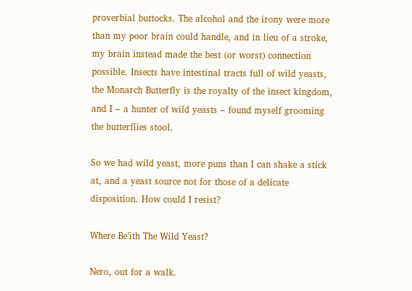proverbial buttocks. The alcohol and the irony were more than my poor brain could handle, and in lieu of a stroke, my brain instead made the best (or worst) connection possible. Insects have intestinal tracts full of wild yeasts, the Monarch Butterfly is the royalty of the insect kingdom, and I – a hunter of wild yeasts – found myself grooming the butterflies stool.

So we had wild yeast, more puns than I can shake a stick at, and a yeast source not for those of a delicate disposition. How could I resist?

Where Be’ith The Wild Yeast?

Nero, out for a walk.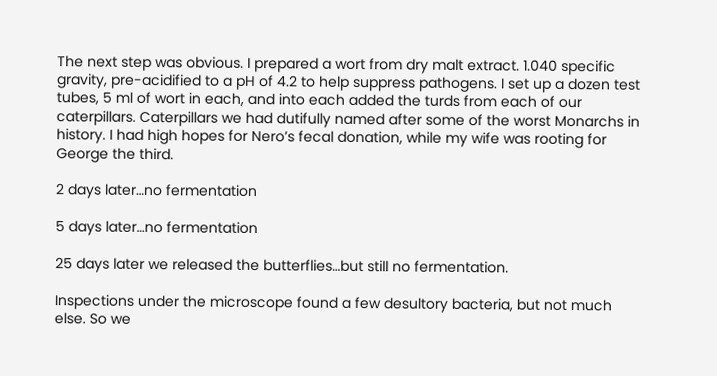The next step was obvious. I prepared a wort from dry malt extract. 1.040 specific gravity, pre-acidified to a pH of 4.2 to help suppress pathogens. I set up a dozen test tubes, 5 ml of wort in each, and into each added the turds from each of our caterpillars. Caterpillars we had dutifully named after some of the worst Monarchs in history. I had high hopes for Nero’s fecal donation, while my wife was rooting for George the third.

2 days later…no fermentation

5 days later…no fermentation

25 days later we released the butterflies…but still no fermentation.

Inspections under the microscope found a few desultory bacteria, but not much else. So we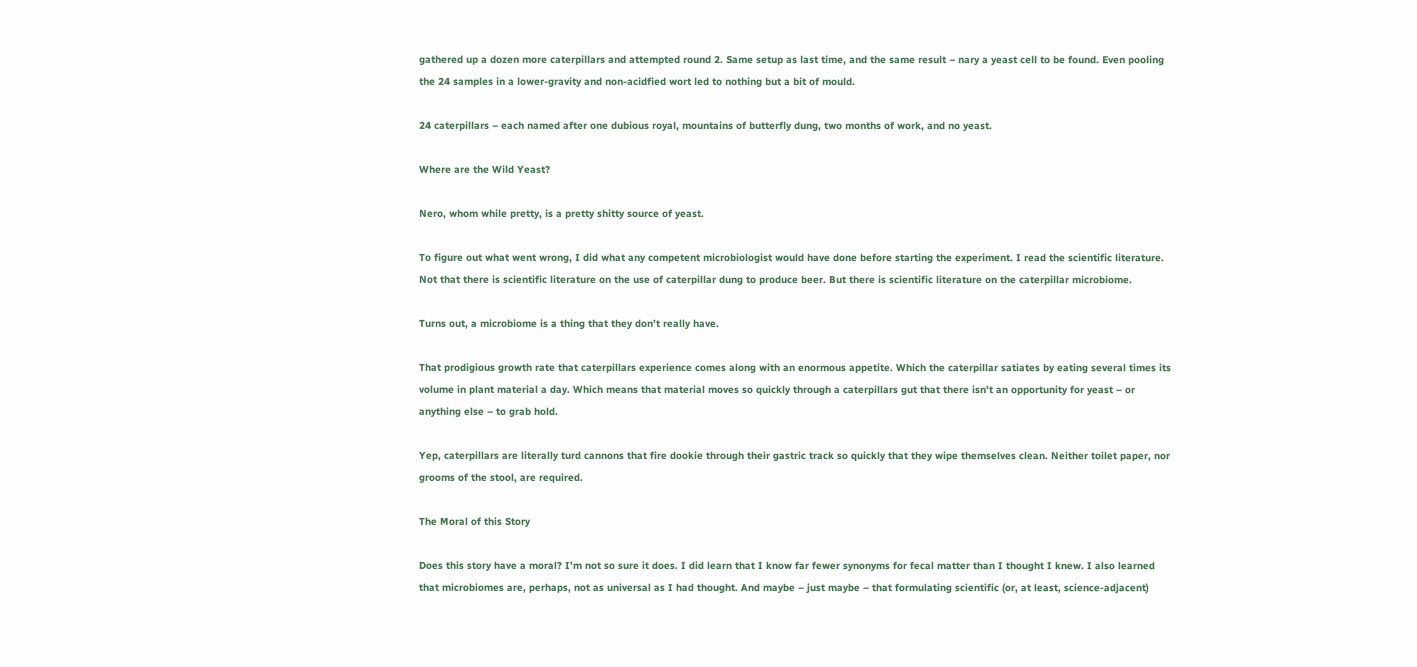gathered up a dozen more caterpillars and attempted round 2. Same setup as last time, and the same result – nary a yeast cell to be found. Even pooling the 24 samples in a lower-gravity and non-acidfied wort led to nothing but a bit of mould.

24 caterpillars – each named after one dubious royal, mountains of butterfly dung, two months of work, and no yeast.

Where are the Wild Yeast?

Nero, whom while pretty, is a pretty shitty source of yeast.

To figure out what went wrong, I did what any competent microbiologist would have done before starting the experiment. I read the scientific literature. Not that there is scientific literature on the use of caterpillar dung to produce beer. But there is scientific literature on the caterpillar microbiome.

Turns out, a microbiome is a thing that they don’t really have.

That prodigious growth rate that caterpillars experience comes along with an enormous appetite. Which the caterpillar satiates by eating several times its volume in plant material a day. Which means that material moves so quickly through a caterpillars gut that there isn’t an opportunity for yeast – or anything else – to grab hold.

Yep, caterpillars are literally turd cannons that fire dookie through their gastric track so quickly that they wipe themselves clean. Neither toilet paper, nor grooms of the stool, are required.

The Moral of this Story

Does this story have a moral? I’m not so sure it does. I did learn that I know far fewer synonyms for fecal matter than I thought I knew. I also learned that microbiomes are, perhaps, not as universal as I had thought. And maybe – just maybe – that formulating scientific (or, at least, science-adjacent)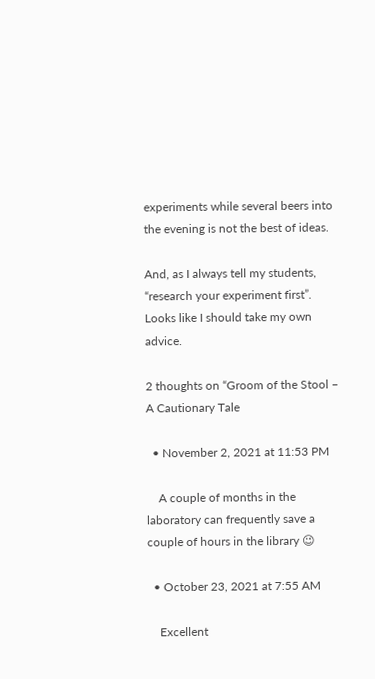experiments while several beers into the evening is not the best of ideas.

And, as I always tell my students, “research your experiment first”. Looks like I should take my own advice.

2 thoughts on “Groom of the Stool – A Cautionary Tale

  • November 2, 2021 at 11:53 PM

    A couple of months in the laboratory can frequently save a couple of hours in the library 😉

  • October 23, 2021 at 7:55 AM

    Excellent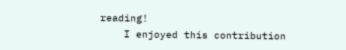reading!
    I enjoyed this contribution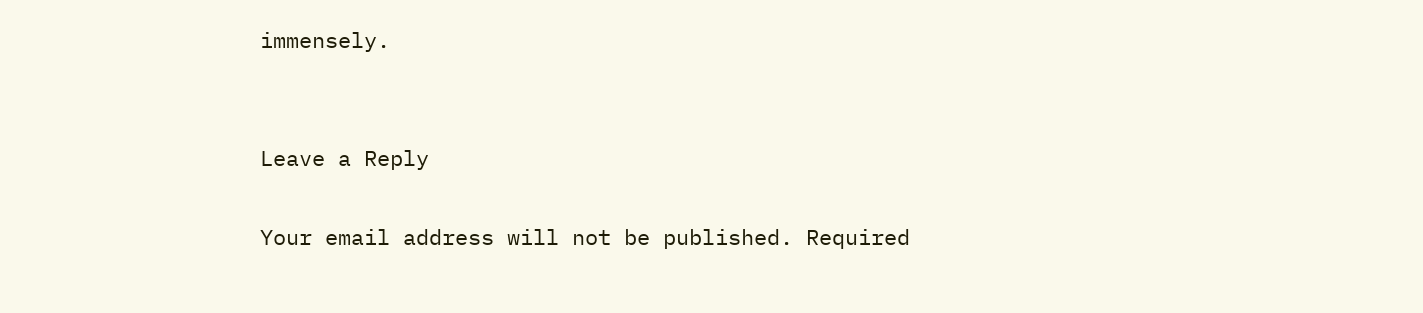immensely.


Leave a Reply

Your email address will not be published. Required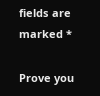fields are marked *

Prove you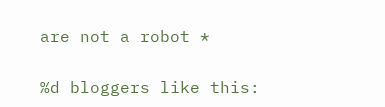are not a robot *

%d bloggers like this: